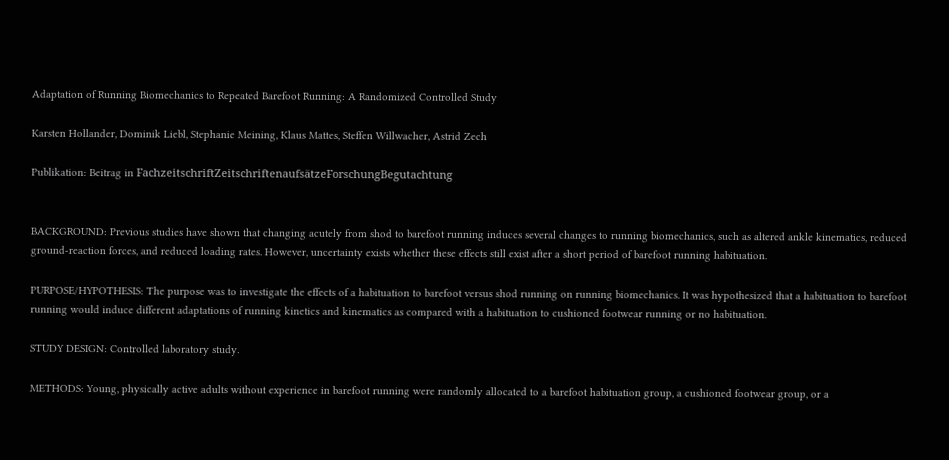Adaptation of Running Biomechanics to Repeated Barefoot Running: A Randomized Controlled Study

Karsten Hollander, Dominik Liebl, Stephanie Meining, Klaus Mattes, Steffen Willwacher, Astrid Zech

Publikation: Beitrag in FachzeitschriftZeitschriftenaufsätzeForschungBegutachtung


BACKGROUND: Previous studies have shown that changing acutely from shod to barefoot running induces several changes to running biomechanics, such as altered ankle kinematics, reduced ground-reaction forces, and reduced loading rates. However, uncertainty exists whether these effects still exist after a short period of barefoot running habituation.

PURPOSE/HYPOTHESIS: The purpose was to investigate the effects of a habituation to barefoot versus shod running on running biomechanics. It was hypothesized that a habituation to barefoot running would induce different adaptations of running kinetics and kinematics as compared with a habituation to cushioned footwear running or no habituation.

STUDY DESIGN: Controlled laboratory study.

METHODS: Young, physically active adults without experience in barefoot running were randomly allocated to a barefoot habituation group, a cushioned footwear group, or a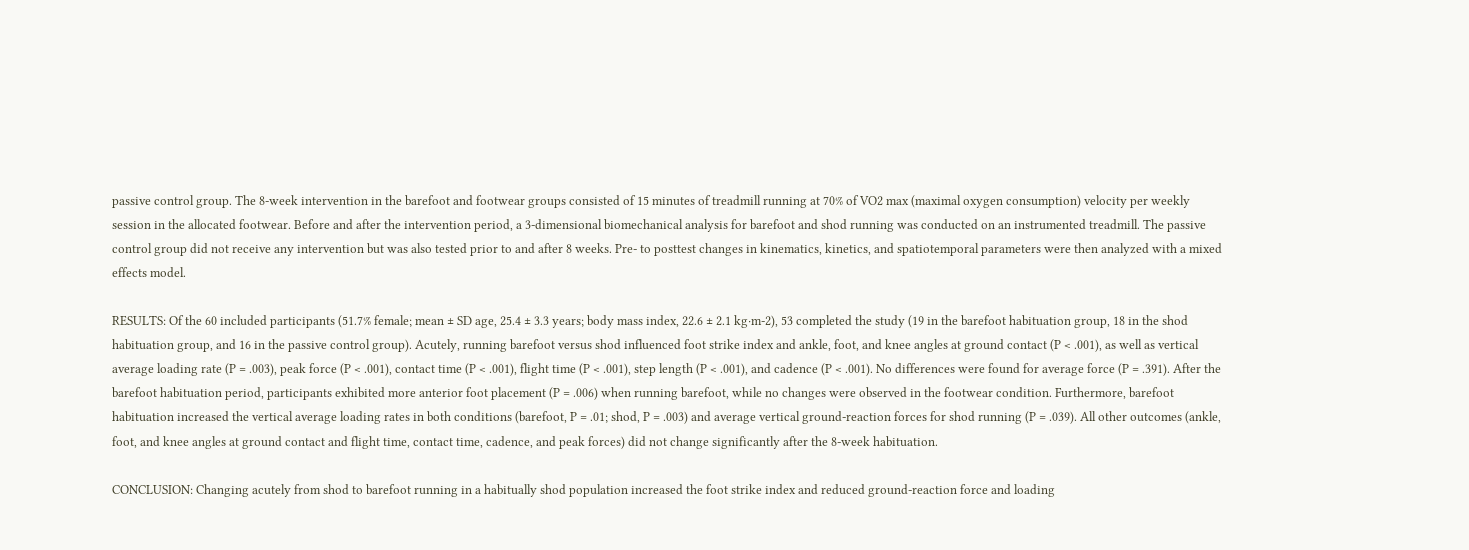passive control group. The 8-week intervention in the barefoot and footwear groups consisted of 15 minutes of treadmill running at 70% of VO2 max (maximal oxygen consumption) velocity per weekly session in the allocated footwear. Before and after the intervention period, a 3-dimensional biomechanical analysis for barefoot and shod running was conducted on an instrumented treadmill. The passive control group did not receive any intervention but was also tested prior to and after 8 weeks. Pre- to posttest changes in kinematics, kinetics, and spatiotemporal parameters were then analyzed with a mixed effects model.

RESULTS: Of the 60 included participants (51.7% female; mean ± SD age, 25.4 ± 3.3 years; body mass index, 22.6 ± 2.1 kg·m-2), 53 completed the study (19 in the barefoot habituation group, 18 in the shod habituation group, and 16 in the passive control group). Acutely, running barefoot versus shod influenced foot strike index and ankle, foot, and knee angles at ground contact (P < .001), as well as vertical average loading rate (P = .003), peak force (P < .001), contact time (P < .001), flight time (P < .001), step length (P < .001), and cadence (P < .001). No differences were found for average force (P = .391). After the barefoot habituation period, participants exhibited more anterior foot placement (P = .006) when running barefoot, while no changes were observed in the footwear condition. Furthermore, barefoot habituation increased the vertical average loading rates in both conditions (barefoot, P = .01; shod, P = .003) and average vertical ground-reaction forces for shod running (P = .039). All other outcomes (ankle, foot, and knee angles at ground contact and flight time, contact time, cadence, and peak forces) did not change significantly after the 8-week habituation.

CONCLUSION: Changing acutely from shod to barefoot running in a habitually shod population increased the foot strike index and reduced ground-reaction force and loading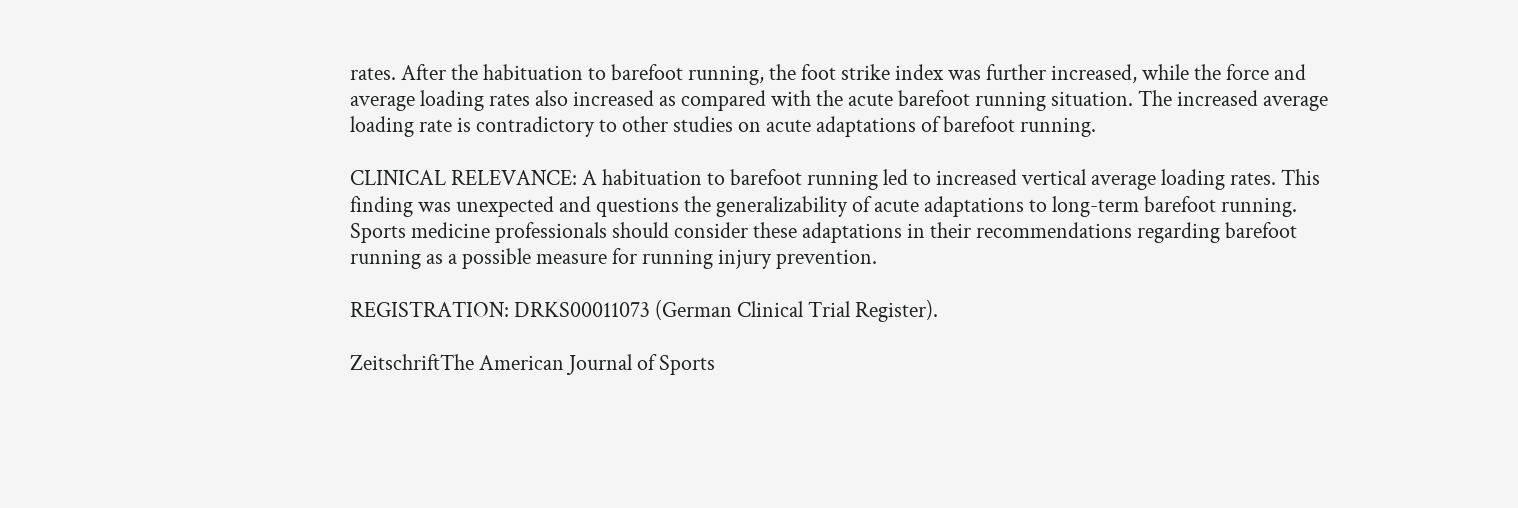rates. After the habituation to barefoot running, the foot strike index was further increased, while the force and average loading rates also increased as compared with the acute barefoot running situation. The increased average loading rate is contradictory to other studies on acute adaptations of barefoot running.

CLINICAL RELEVANCE: A habituation to barefoot running led to increased vertical average loading rates. This finding was unexpected and questions the generalizability of acute adaptations to long-term barefoot running. Sports medicine professionals should consider these adaptations in their recommendations regarding barefoot running as a possible measure for running injury prevention.

REGISTRATION: DRKS00011073 (German Clinical Trial Register).

ZeitschriftThe American Journal of Sports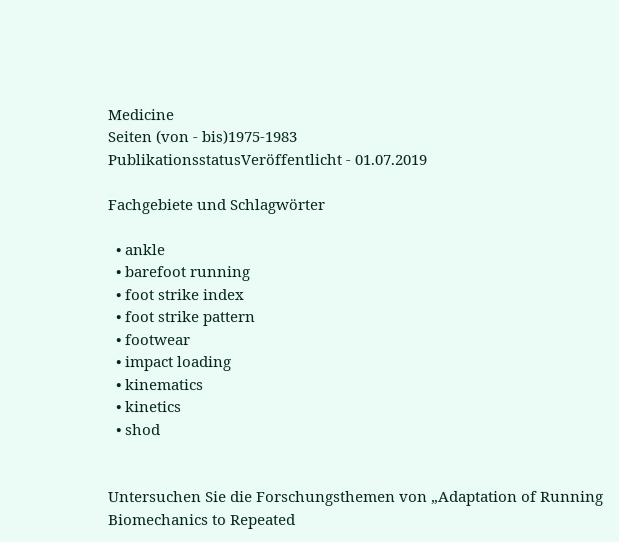Medicine
Seiten (von - bis)1975-1983
PublikationsstatusVeröffentlicht - 01.07.2019

Fachgebiete und Schlagwörter

  • ankle
  • barefoot running
  • foot strike index
  • foot strike pattern
  • footwear
  • impact loading
  • kinematics
  • kinetics
  • shod


Untersuchen Sie die Forschungsthemen von „Adaptation of Running Biomechanics to Repeated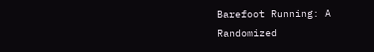Barefoot Running: A Randomized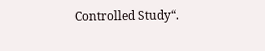Controlled Study“.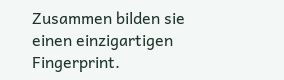Zusammen bilden sie einen einzigartigen Fingerprint.